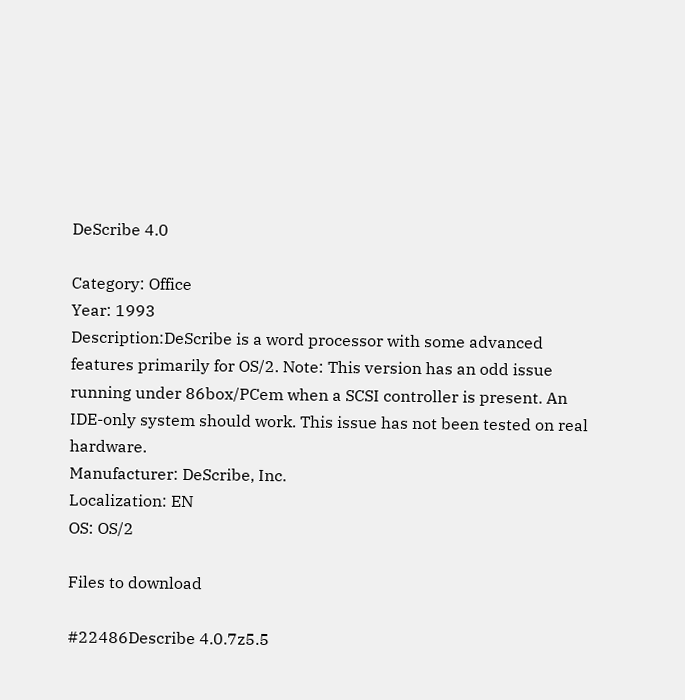DeScribe 4.0

Category: Office
Year: 1993
Description:DeScribe is a word processor with some advanced features primarily for OS/2. Note: This version has an odd issue running under 86box/PCem when a SCSI controller is present. An IDE-only system should work. This issue has not been tested on real hardware.
Manufacturer: DeScribe, Inc.
Localization: EN
OS: OS/2

Files to download

#22486Describe 4.0.7z5.5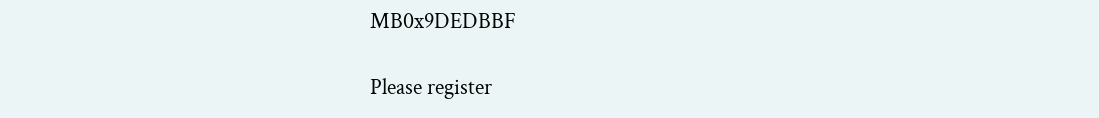MB0x9DEDBBF

Please register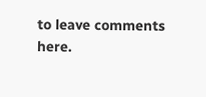to leave comments here.